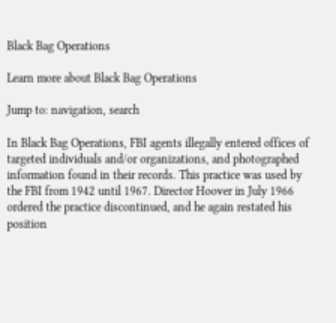Black Bag Operations

Learn more about Black Bag Operations

Jump to: navigation, search

In Black Bag Operations, FBI agents illegally entered offices of targeted individuals and/or organizations, and photographed information found in their records. This practice was used by the FBI from 1942 until 1967. Director Hoover in July 1966 ordered the practice discontinued, and he again restated his position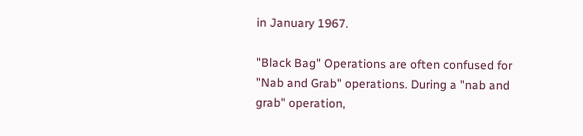in January 1967.

"Black Bag" Operations are often confused for "Nab and Grab" operations. During a "nab and grab" operation,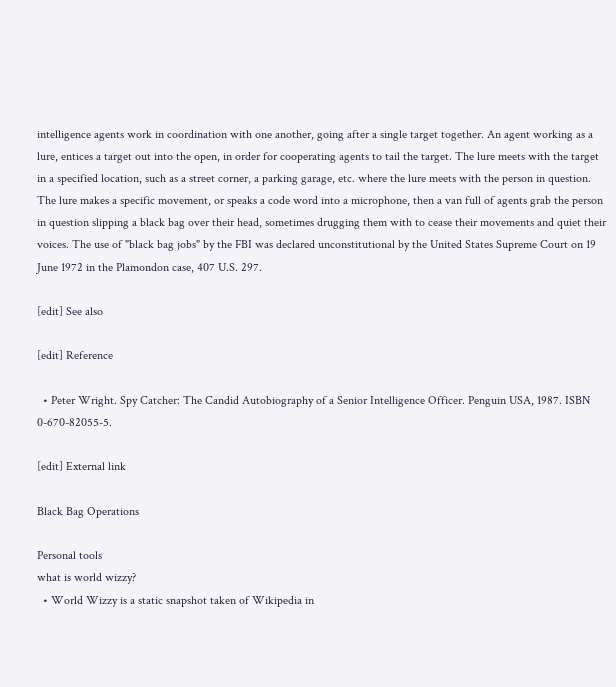intelligence agents work in coordination with one another, going after a single target together. An agent working as a lure, entices a target out into the open, in order for cooperating agents to tail the target. The lure meets with the target in a specified location, such as a street corner, a parking garage, etc. where the lure meets with the person in question. The lure makes a specific movement, or speaks a code word into a microphone, then a van full of agents grab the person in question slipping a black bag over their head, sometimes drugging them with to cease their movements and quiet their voices. The use of "black bag jobs" by the FBI was declared unconstitutional by the United States Supreme Court on 19 June 1972 in the Plamondon case, 407 U.S. 297.

[edit] See also

[edit] Reference

  • Peter Wright. Spy Catcher: The Candid Autobiography of a Senior Intelligence Officer. Penguin USA, 1987. ISBN 0-670-82055-5.

[edit] External link

Black Bag Operations

Personal tools
what is world wizzy?
  • World Wizzy is a static snapshot taken of Wikipedia in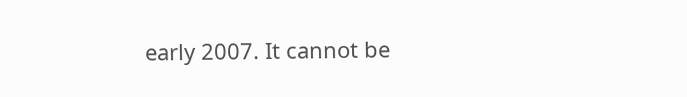early 2007. It cannot be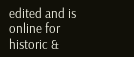edited and is online for historic &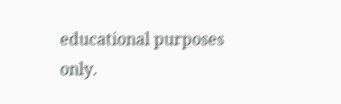educational purposes only.